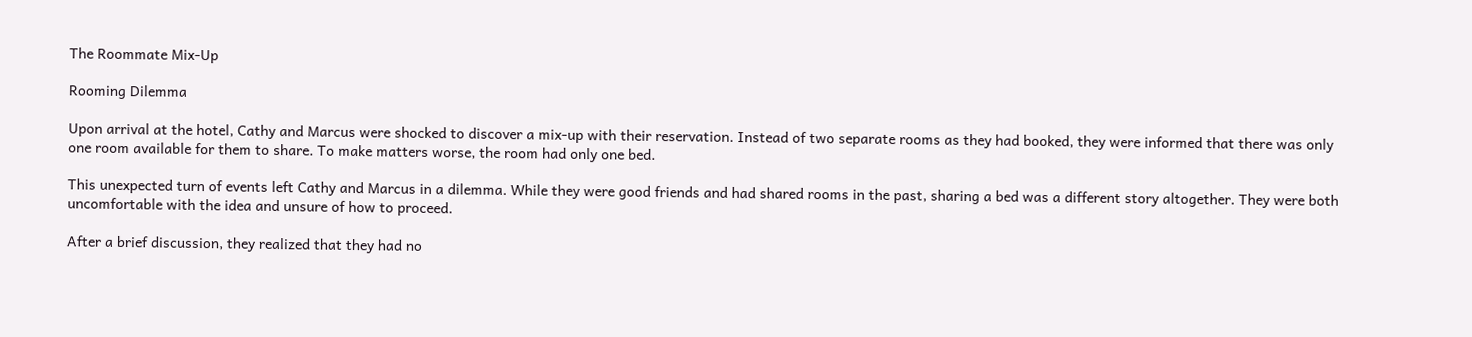The Roommate Mix-Up

Rooming Dilemma

Upon arrival at the hotel, Cathy and Marcus were shocked to discover a mix-up with their reservation. Instead of two separate rooms as they had booked, they were informed that there was only one room available for them to share. To make matters worse, the room had only one bed.

This unexpected turn of events left Cathy and Marcus in a dilemma. While they were good friends and had shared rooms in the past, sharing a bed was a different story altogether. They were both uncomfortable with the idea and unsure of how to proceed.

After a brief discussion, they realized that they had no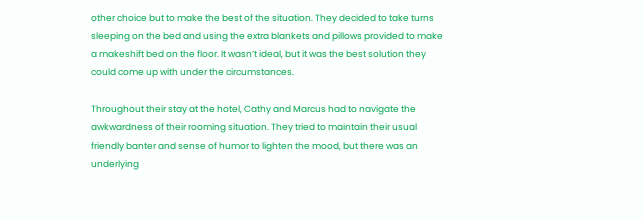other choice but to make the best of the situation. They decided to take turns sleeping on the bed and using the extra blankets and pillows provided to make a makeshift bed on the floor. It wasn’t ideal, but it was the best solution they could come up with under the circumstances.

Throughout their stay at the hotel, Cathy and Marcus had to navigate the awkwardness of their rooming situation. They tried to maintain their usual friendly banter and sense of humor to lighten the mood, but there was an underlying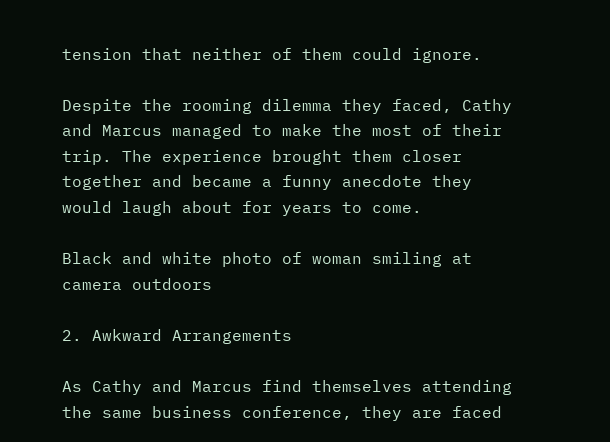tension that neither of them could ignore.

Despite the rooming dilemma they faced, Cathy and Marcus managed to make the most of their trip. The experience brought them closer together and became a funny anecdote they would laugh about for years to come.

Black and white photo of woman smiling at camera outdoors

2. Awkward Arrangements

As Cathy and Marcus find themselves attending the same business conference, they are faced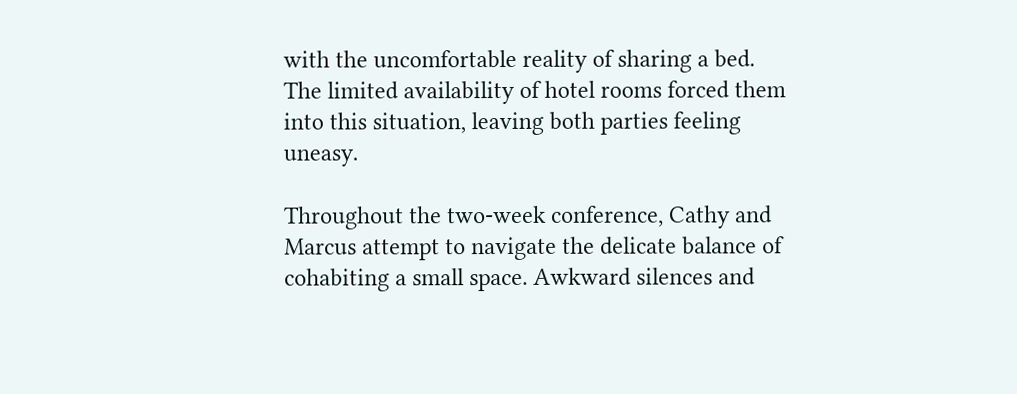with the uncomfortable reality of sharing a bed. The limited availability of hotel rooms forced them into this situation, leaving both parties feeling uneasy.

Throughout the two-week conference, Cathy and Marcus attempt to navigate the delicate balance of cohabiting a small space. Awkward silences and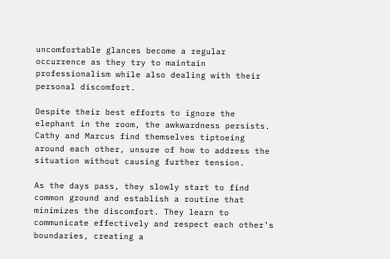uncomfortable glances become a regular occurrence as they try to maintain professionalism while also dealing with their personal discomfort.

Despite their best efforts to ignore the elephant in the room, the awkwardness persists. Cathy and Marcus find themselves tiptoeing around each other, unsure of how to address the situation without causing further tension.

As the days pass, they slowly start to find common ground and establish a routine that minimizes the discomfort. They learn to communicate effectively and respect each other’s boundaries, creating a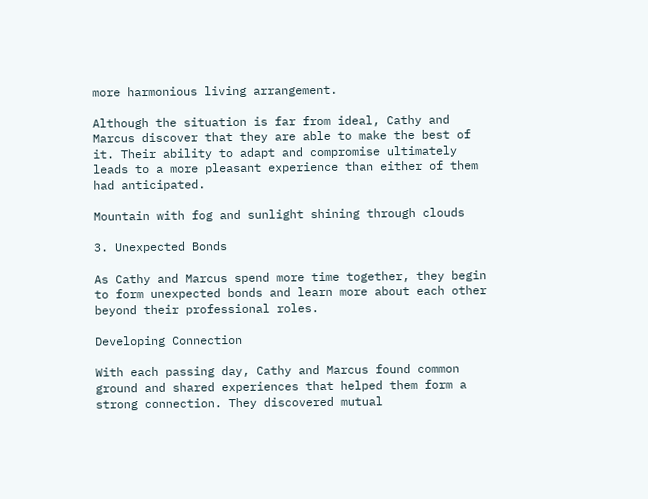more harmonious living arrangement.

Although the situation is far from ideal, Cathy and Marcus discover that they are able to make the best of it. Their ability to adapt and compromise ultimately leads to a more pleasant experience than either of them had anticipated.

Mountain with fog and sunlight shining through clouds

3. Unexpected Bonds

As Cathy and Marcus spend more time together, they begin to form unexpected bonds and learn more about each other beyond their professional roles.

Developing Connection

With each passing day, Cathy and Marcus found common ground and shared experiences that helped them form a strong connection. They discovered mutual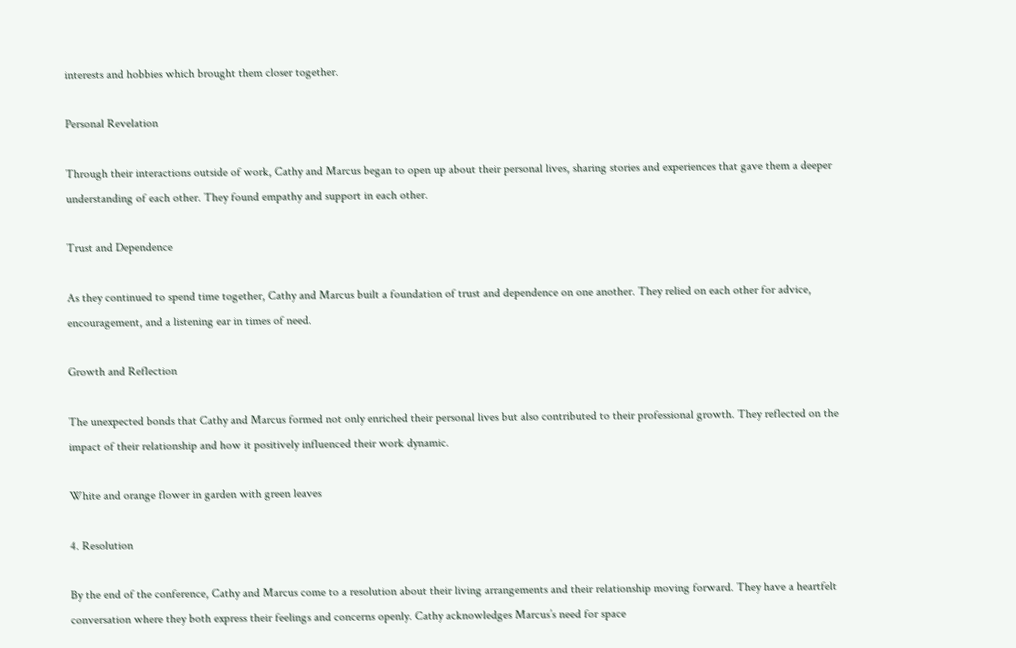interests and hobbies which brought them closer together.

Personal Revelation

Through their interactions outside of work, Cathy and Marcus began to open up about their personal lives, sharing stories and experiences that gave them a deeper understanding of each other. They found empathy and support in each other.

Trust and Dependence

As they continued to spend time together, Cathy and Marcus built a foundation of trust and dependence on one another. They relied on each other for advice, encouragement, and a listening ear in times of need.

Growth and Reflection

The unexpected bonds that Cathy and Marcus formed not only enriched their personal lives but also contributed to their professional growth. They reflected on the impact of their relationship and how it positively influenced their work dynamic.

White and orange flower in garden with green leaves

4. Resolution

By the end of the conference, Cathy and Marcus come to a resolution about their living arrangements and their relationship moving forward. They have a heartfelt conversation where they both express their feelings and concerns openly. Cathy acknowledges Marcus’s need for space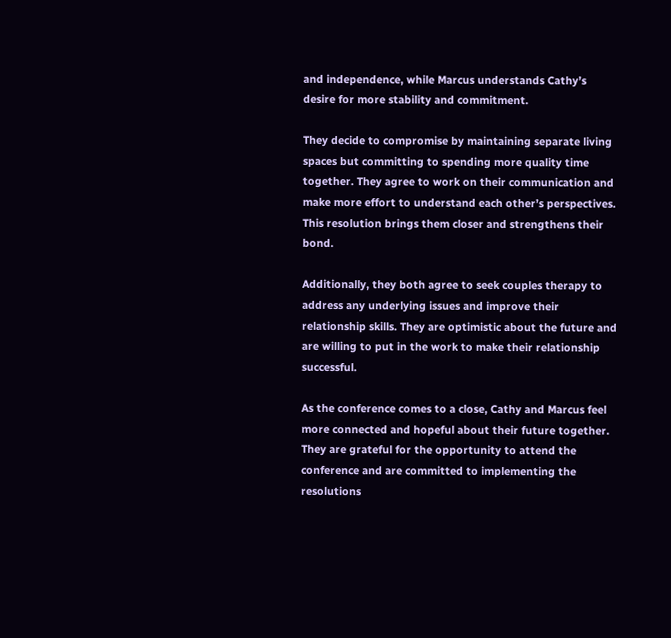and independence, while Marcus understands Cathy’s desire for more stability and commitment.

They decide to compromise by maintaining separate living spaces but committing to spending more quality time together. They agree to work on their communication and make more effort to understand each other’s perspectives. This resolution brings them closer and strengthens their bond.

Additionally, they both agree to seek couples therapy to address any underlying issues and improve their relationship skills. They are optimistic about the future and are willing to put in the work to make their relationship successful.

As the conference comes to a close, Cathy and Marcus feel more connected and hopeful about their future together. They are grateful for the opportunity to attend the conference and are committed to implementing the resolutions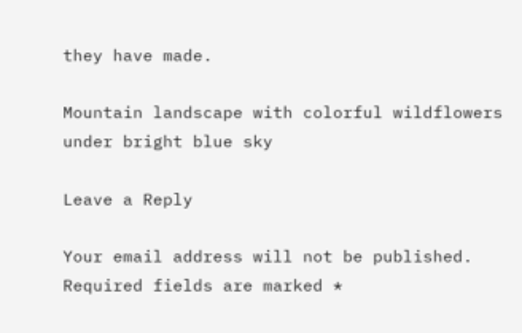they have made.

Mountain landscape with colorful wildflowers under bright blue sky

Leave a Reply

Your email address will not be published. Required fields are marked *